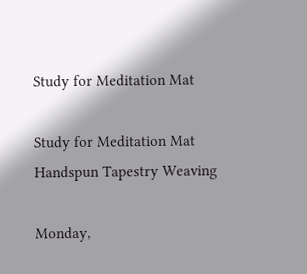Study for Meditation Mat

Study for Meditation Mat
Handspun Tapestry Weaving

Monday,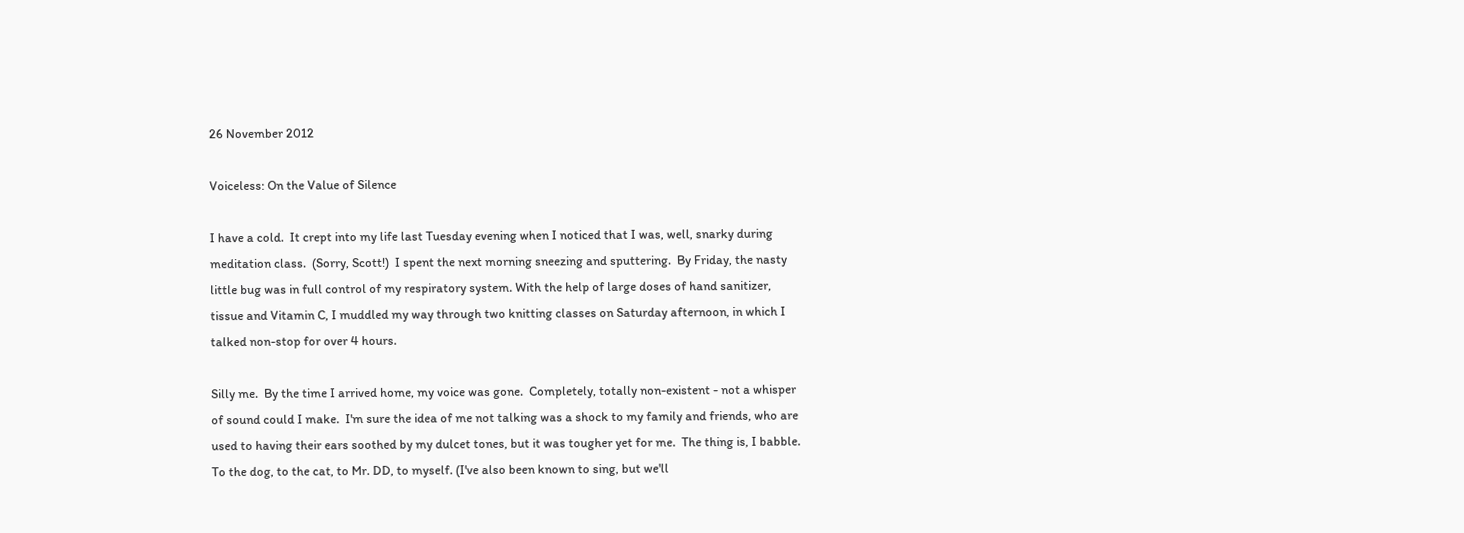26 November 2012

Voiceless: On the Value of Silence

I have a cold.  It crept into my life last Tuesday evening when I noticed that I was, well, snarky during meditation class.  (Sorry, Scott!)  I spent the next morning sneezing and sputtering.  By Friday, the nasty little bug was in full control of my respiratory system. With the help of large doses of hand sanitizer, tissue and Vitamin C, I muddled my way through two knitting classes on Saturday afternoon, in which I talked non-stop for over 4 hours.

Silly me.  By the time I arrived home, my voice was gone.  Completely, totally non-existent - not a whisper of sound could I make.  I'm sure the idea of me not talking was a shock to my family and friends, who are used to having their ears soothed by my dulcet tones, but it was tougher yet for me.  The thing is, I babble.  To the dog, to the cat, to Mr. DD, to myself. (I've also been known to sing, but we'll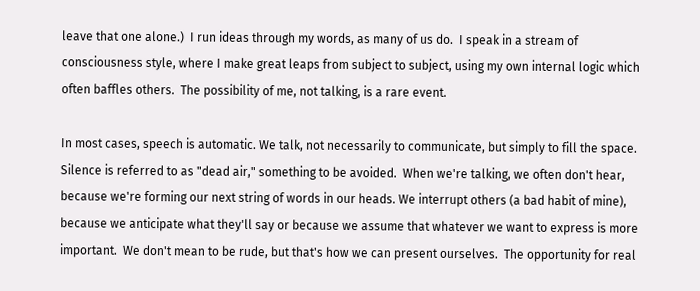leave that one alone.)  I run ideas through my words, as many of us do.  I speak in a stream of consciousness style, where I make great leaps from subject to subject, using my own internal logic which often baffles others.  The possibility of me, not talking, is a rare event.

In most cases, speech is automatic. We talk, not necessarily to communicate, but simply to fill the space.  Silence is referred to as "dead air," something to be avoided.  When we're talking, we often don't hear, because we're forming our next string of words in our heads. We interrupt others (a bad habit of mine), because we anticipate what they'll say or because we assume that whatever we want to express is more important.  We don't mean to be rude, but that's how we can present ourselves.  The opportunity for real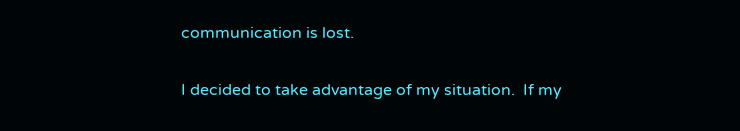communication is lost.

I decided to take advantage of my situation.  If my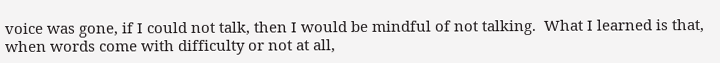voice was gone, if I could not talk, then I would be mindful of not talking.  What I learned is that, when words come with difficulty or not at all,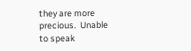they are more precious.  Unable to speak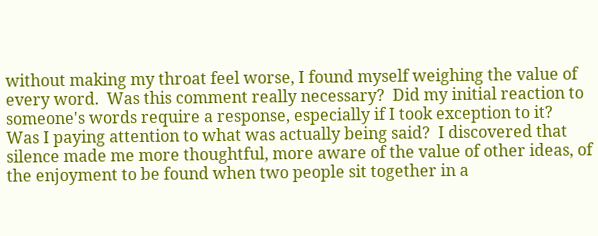without making my throat feel worse, I found myself weighing the value of every word.  Was this comment really necessary?  Did my initial reaction to someone's words require a response, especially if I took exception to it?  Was I paying attention to what was actually being said?  I discovered that silence made me more thoughtful, more aware of the value of other ideas, of the enjoyment to be found when two people sit together in a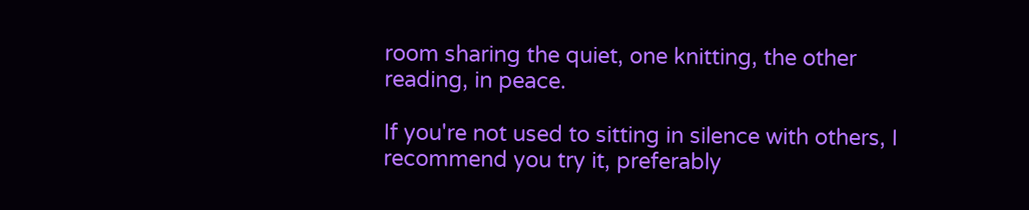room sharing the quiet, one knitting, the other reading, in peace.

If you're not used to sitting in silence with others, I recommend you try it, preferably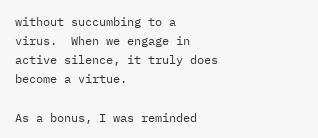without succumbing to a virus.  When we engage in active silence, it truly does become a virtue.

As a bonus, I was reminded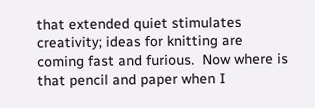that extended quiet stimulates creativity; ideas for knitting are coming fast and furious.  Now where is that pencil and paper when I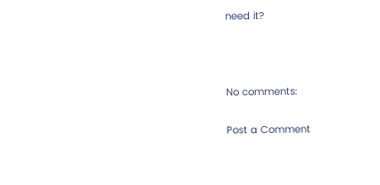need it?



No comments:

Post a Comment